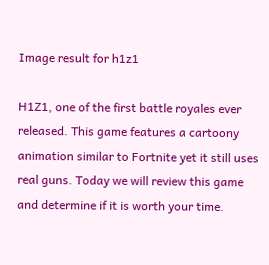Image result for h1z1

H1Z1, one of the first battle royales ever released. This game features a cartoony animation similar to Fortnite yet it still uses real guns. Today we will review this game and determine if it is worth your time.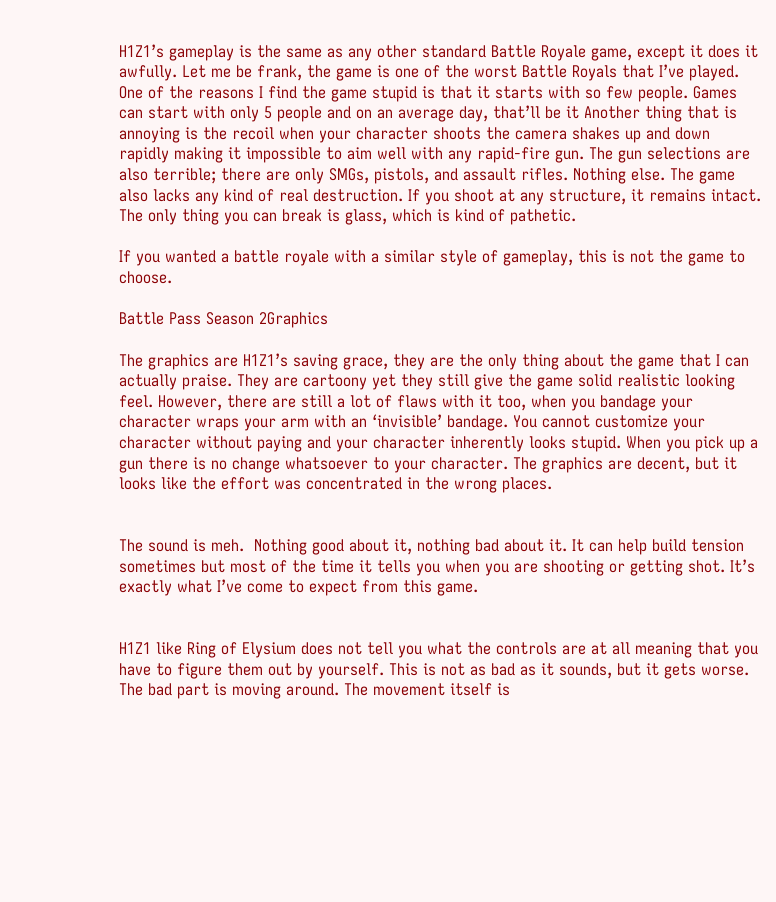H1Z1’s gameplay is the same as any other standard Battle Royale game, except it does it awfully. Let me be frank, the game is one of the worst Battle Royals that I’ve played. One of the reasons I find the game stupid is that it starts with so few people. Games can start with only 5 people and on an average day, that’ll be it Another thing that is annoying is the recoil when your character shoots the camera shakes up and down rapidly making it impossible to aim well with any rapid-fire gun. The gun selections are also terrible; there are only SMGs, pistols, and assault rifles. Nothing else. The game also lacks any kind of real destruction. If you shoot at any structure, it remains intact. The only thing you can break is glass, which is kind of pathetic.

If you wanted a battle royale with a similar style of gameplay, this is not the game to choose.

Battle Pass Season 2Graphics

The graphics are H1Z1’s saving grace, they are the only thing about the game that I can actually praise. They are cartoony yet they still give the game solid realistic looking feel. However, there are still a lot of flaws with it too, when you bandage your character wraps your arm with an ‘invisible’ bandage. You cannot customize your character without paying and your character inherently looks stupid. When you pick up a gun there is no change whatsoever to your character. The graphics are decent, but it looks like the effort was concentrated in the wrong places.


The sound is meh.  Nothing good about it, nothing bad about it. It can help build tension sometimes but most of the time it tells you when you are shooting or getting shot. It’s exactly what I’ve come to expect from this game.


H1Z1 like Ring of Elysium does not tell you what the controls are at all meaning that you have to figure them out by yourself. This is not as bad as it sounds, but it gets worse. The bad part is moving around. The movement itself is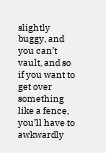slightly buggy, and you can’t vault, and so if you want to get over something like a fence, you’ll have to awkwardly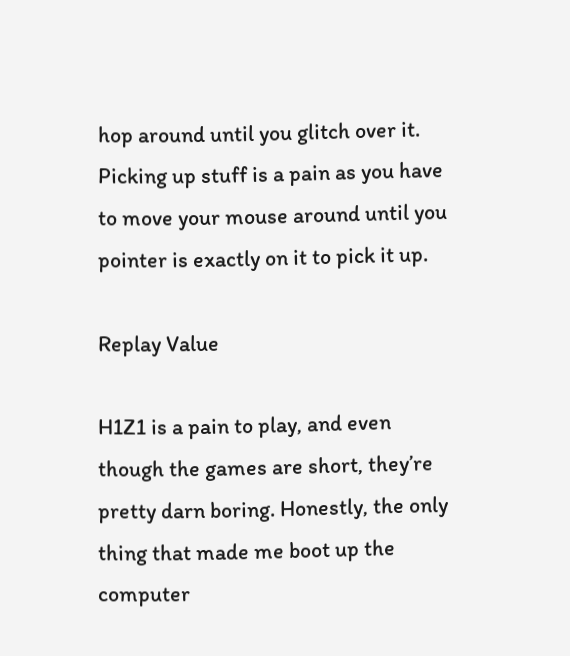hop around until you glitch over it. Picking up stuff is a pain as you have to move your mouse around until you pointer is exactly on it to pick it up.

Replay Value

H1Z1 is a pain to play, and even though the games are short, they’re pretty darn boring. Honestly, the only thing that made me boot up the computer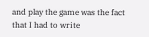and play the game was the fact that I had to write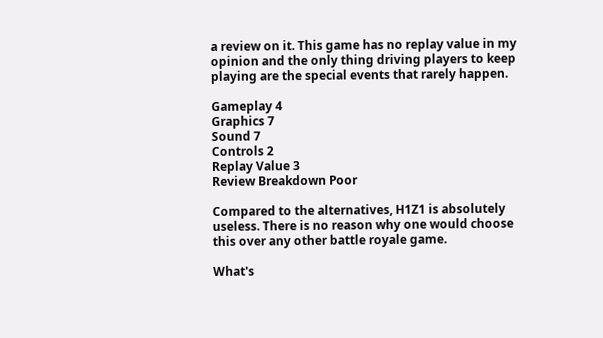a review on it. This game has no replay value in my opinion and the only thing driving players to keep playing are the special events that rarely happen.

Gameplay 4
Graphics 7
Sound 7
Controls 2
Replay Value 3
Review Breakdown Poor

Compared to the alternatives, H1Z1 is absolutely useless. There is no reason why one would choose this over any other battle royale game.

What's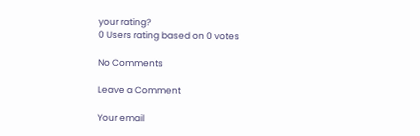your rating?
0 Users rating based on 0 votes

No Comments

Leave a Comment

Your email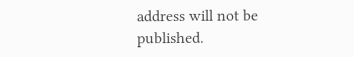address will not be published.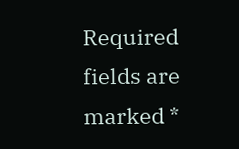Required fields are marked *